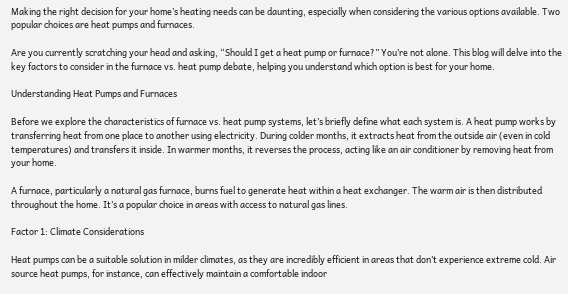Making the right decision for your home’s heating needs can be daunting, especially when considering the various options available. Two popular choices are heat pumps and furnaces.

Are you currently scratching your head and asking, “Should I get a heat pump or furnace?” You’re not alone. This blog will delve into the key factors to consider in the furnace vs. heat pump debate, helping you understand which option is best for your home.

Understanding Heat Pumps and Furnaces

Before we explore the characteristics of furnace vs. heat pump systems, let’s briefly define what each system is. A heat pump works by transferring heat from one place to another using electricity. During colder months, it extracts heat from the outside air (even in cold temperatures) and transfers it inside. In warmer months, it reverses the process, acting like an air conditioner by removing heat from your home.

A furnace, particularly a natural gas furnace, burns fuel to generate heat within a heat exchanger. The warm air is then distributed throughout the home. It’s a popular choice in areas with access to natural gas lines.

Factor 1: Climate Considerations

Heat pumps can be a suitable solution in milder climates, as they are incredibly efficient in areas that don’t experience extreme cold. Air source heat pumps, for instance, can effectively maintain a comfortable indoor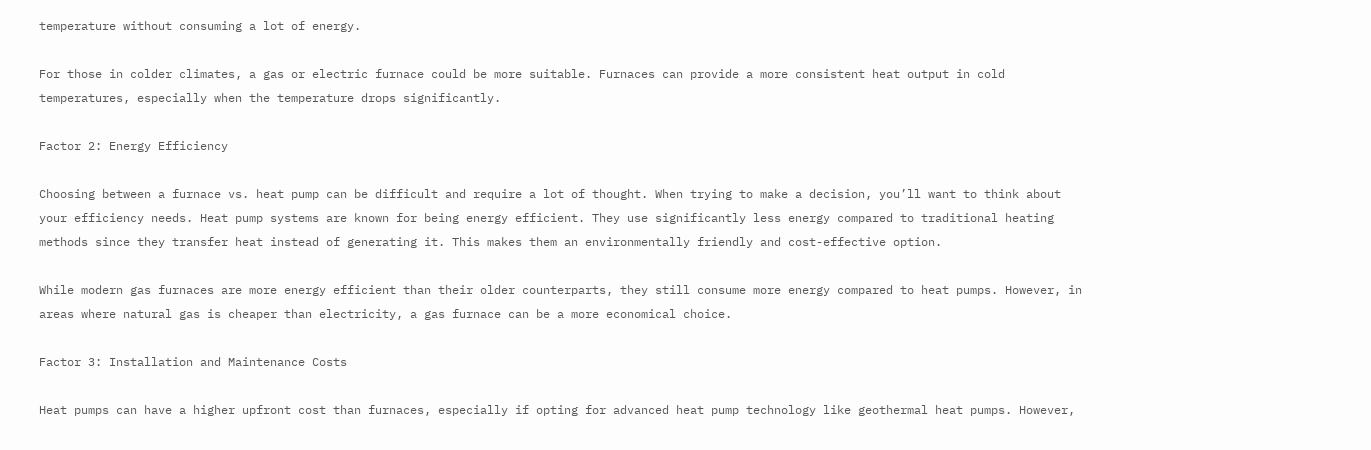temperature without consuming a lot of energy.

For those in colder climates, a gas or electric furnace could be more suitable. Furnaces can provide a more consistent heat output in cold temperatures, especially when the temperature drops significantly.

Factor 2: Energy Efficiency

Choosing between a furnace vs. heat pump can be difficult and require a lot of thought. When trying to make a decision, you’ll want to think about your efficiency needs. Heat pump systems are known for being energy efficient. They use significantly less energy compared to traditional heating methods since they transfer heat instead of generating it. This makes them an environmentally friendly and cost-effective option.

While modern gas furnaces are more energy efficient than their older counterparts, they still consume more energy compared to heat pumps. However, in areas where natural gas is cheaper than electricity, a gas furnace can be a more economical choice.

Factor 3: Installation and Maintenance Costs

Heat pumps can have a higher upfront cost than furnaces, especially if opting for advanced heat pump technology like geothermal heat pumps. However,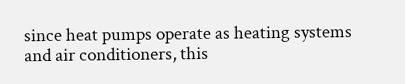since heat pumps operate as heating systems and air conditioners, this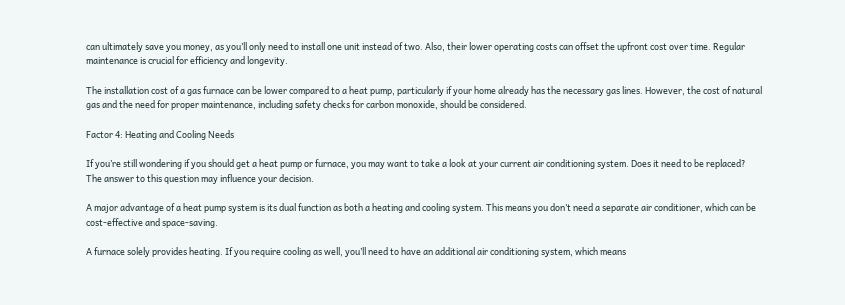can ultimately save you money, as you’ll only need to install one unit instead of two. Also, their lower operating costs can offset the upfront cost over time. Regular maintenance is crucial for efficiency and longevity.

The installation cost of a gas furnace can be lower compared to a heat pump, particularly if your home already has the necessary gas lines. However, the cost of natural gas and the need for proper maintenance, including safety checks for carbon monoxide, should be considered.

Factor 4: Heating and Cooling Needs

If you’re still wondering if you should get a heat pump or furnace, you may want to take a look at your current air conditioning system. Does it need to be replaced? The answer to this question may influence your decision.

A major advantage of a heat pump system is its dual function as both a heating and cooling system. This means you don’t need a separate air conditioner, which can be cost-effective and space-saving.

A furnace solely provides heating. If you require cooling as well, you’ll need to have an additional air conditioning system, which means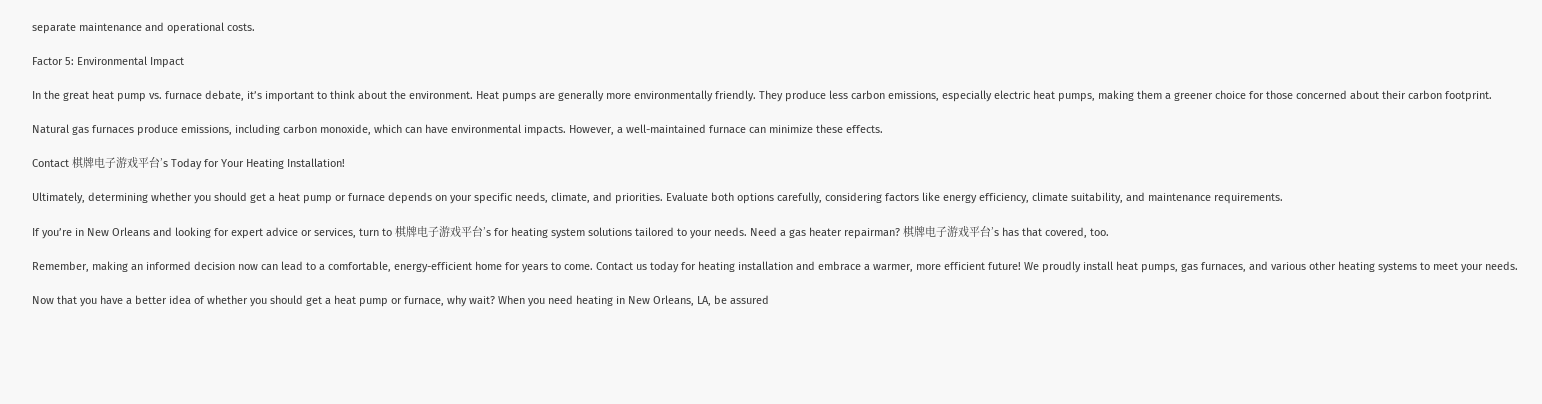separate maintenance and operational costs.

Factor 5: Environmental Impact

In the great heat pump vs. furnace debate, it’s important to think about the environment. Heat pumps are generally more environmentally friendly. They produce less carbon emissions, especially electric heat pumps, making them a greener choice for those concerned about their carbon footprint.

Natural gas furnaces produce emissions, including carbon monoxide, which can have environmental impacts. However, a well-maintained furnace can minimize these effects.

Contact 棋牌电子游戏平台’s Today for Your Heating Installation!

Ultimately, determining whether you should get a heat pump or furnace depends on your specific needs, climate, and priorities. Evaluate both options carefully, considering factors like energy efficiency, climate suitability, and maintenance requirements.

If you’re in New Orleans and looking for expert advice or services, turn to 棋牌电子游戏平台’s for heating system solutions tailored to your needs. Need a gas heater repairman? 棋牌电子游戏平台’s has that covered, too.

Remember, making an informed decision now can lead to a comfortable, energy-efficient home for years to come. Contact us today for heating installation and embrace a warmer, more efficient future! We proudly install heat pumps, gas furnaces, and various other heating systems to meet your needs.

Now that you have a better idea of whether you should get a heat pump or furnace, why wait? When you need heating in New Orleans, LA, be assured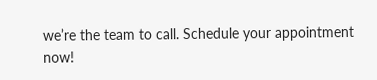we’re the team to call. Schedule your appointment now!